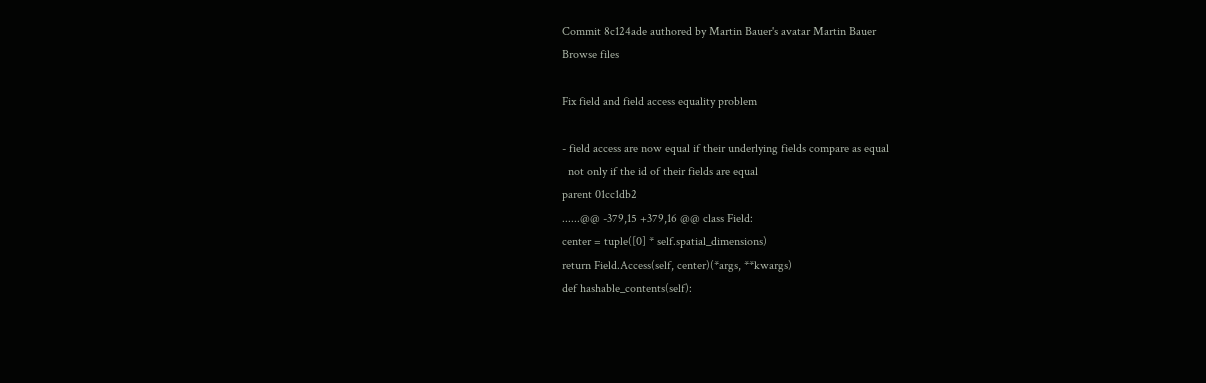Commit 8c124ade authored by Martin Bauer's avatar Martin Bauer
Browse files

Fix field and field access equality problem

- field access are now equal if their underlying fields compare as equal
  not only if the id of their fields are equal
parent 01cc1db2
......@@ -379,15 +379,16 @@ class Field:
center = tuple([0] * self.spatial_dimensions)
return Field.Access(self, center)(*args, **kwargs)
def hashable_contents(self):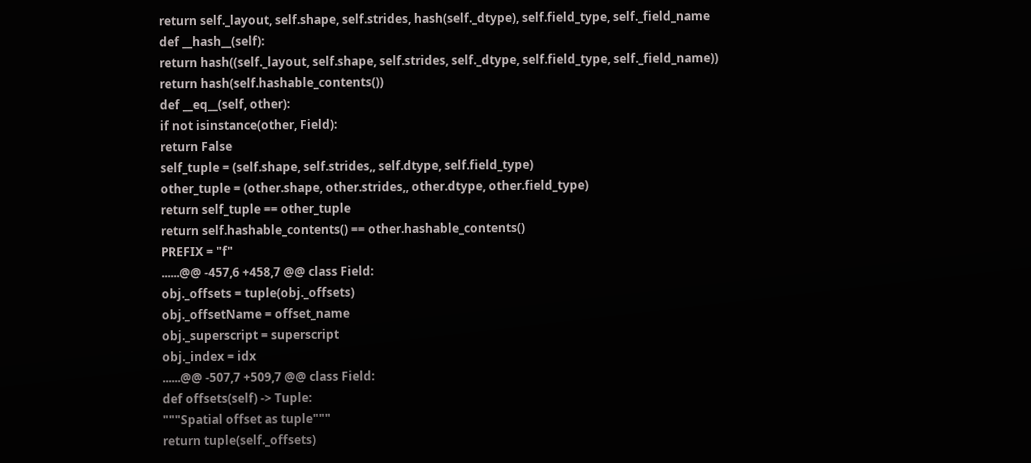return self._layout, self.shape, self.strides, hash(self._dtype), self.field_type, self._field_name
def __hash__(self):
return hash((self._layout, self.shape, self.strides, self._dtype, self.field_type, self._field_name))
return hash(self.hashable_contents())
def __eq__(self, other):
if not isinstance(other, Field):
return False
self_tuple = (self.shape, self.strides,, self.dtype, self.field_type)
other_tuple = (other.shape, other.strides,, other.dtype, other.field_type)
return self_tuple == other_tuple
return self.hashable_contents() == other.hashable_contents()
PREFIX = "f"
......@@ -457,6 +458,7 @@ class Field:
obj._offsets = tuple(obj._offsets)
obj._offsetName = offset_name
obj._superscript = superscript
obj._index = idx
......@@ -507,7 +509,7 @@ class Field:
def offsets(self) -> Tuple:
"""Spatial offset as tuple"""
return tuple(self._offsets)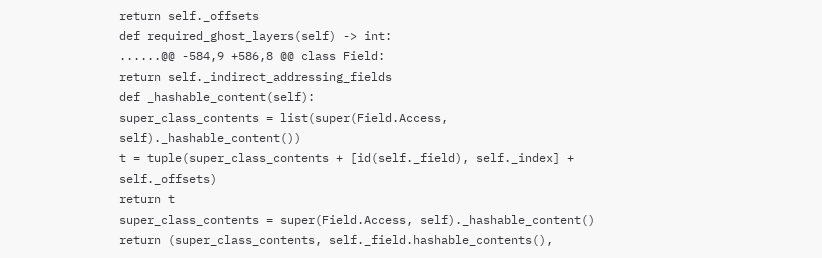return self._offsets
def required_ghost_layers(self) -> int:
......@@ -584,9 +586,8 @@ class Field:
return self._indirect_addressing_fields
def _hashable_content(self):
super_class_contents = list(super(Field.Access, self)._hashable_content())
t = tuple(super_class_contents + [id(self._field), self._index] + self._offsets)
return t
super_class_contents = super(Field.Access, self)._hashable_content()
return (super_class_contents, self._field.hashable_contents(),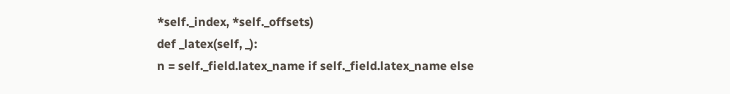*self._index, *self._offsets)
def _latex(self, _):
n = self._field.latex_name if self._field.latex_name else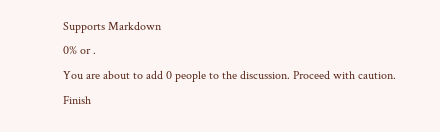Supports Markdown
0% or .
You are about to add 0 people to the discussion. Proceed with caution.
Finish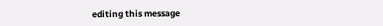editing this message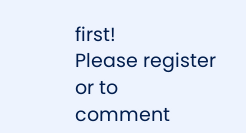first!
Please register or to comment